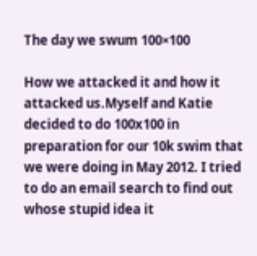The day we swum 100×100

How we attacked it and how it attacked us.Myself and Katie decided to do 100x100 in preparation for our 10k swim that we were doing in May 2012. I tried to do an email search to find out whose stupid idea it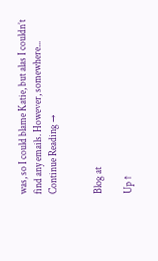was, so I could blame Katie, but alas I couldn’t find any emails. However, somewhere... Continue Reading →


Blog at

Up ↑